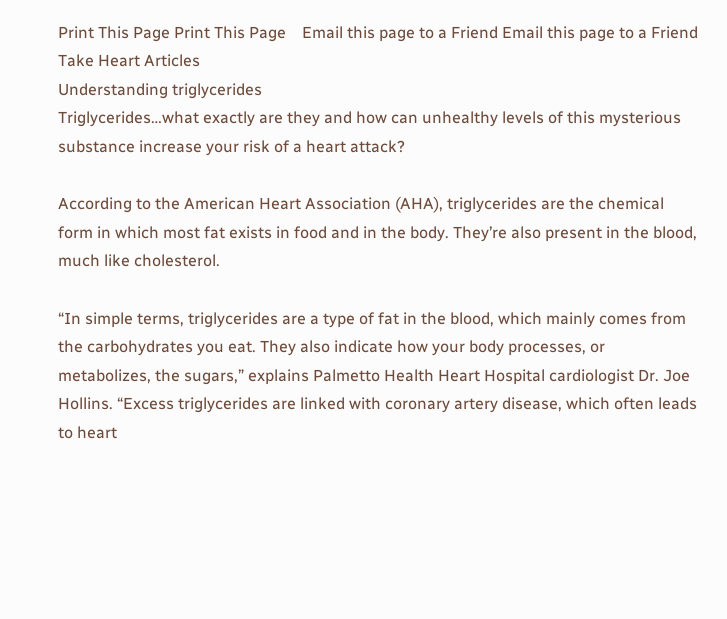Print This Page Print This Page    Email this page to a Friend Email this page to a Friend
Take Heart Articles
Understanding triglycerides
Triglycerides…what exactly are they and how can unhealthy levels of this mysterious substance increase your risk of a heart attack?

According to the American Heart Association (AHA), triglycerides are the chemical form in which most fat exists in food and in the body. They’re also present in the blood, much like cholesterol.

“In simple terms, triglycerides are a type of fat in the blood, which mainly comes from the carbohydrates you eat. They also indicate how your body processes, or metabolizes, the sugars,” explains Palmetto Health Heart Hospital cardiologist Dr. Joe Hollins. “Excess triglycerides are linked with coronary artery disease, which often leads to heart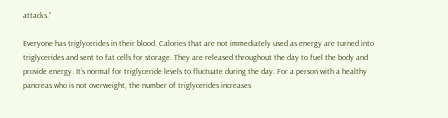attacks.”

Everyone has triglycerides in their blood. Calories that are not immediately used as energy are turned into triglycerides and sent to fat cells for storage. They are released throughout the day to fuel the body and provide energy. It’s normal for triglyceride levels to fluctuate during the day. For a person with a healthy pancreas who is not overweight, the number of triglycerides increases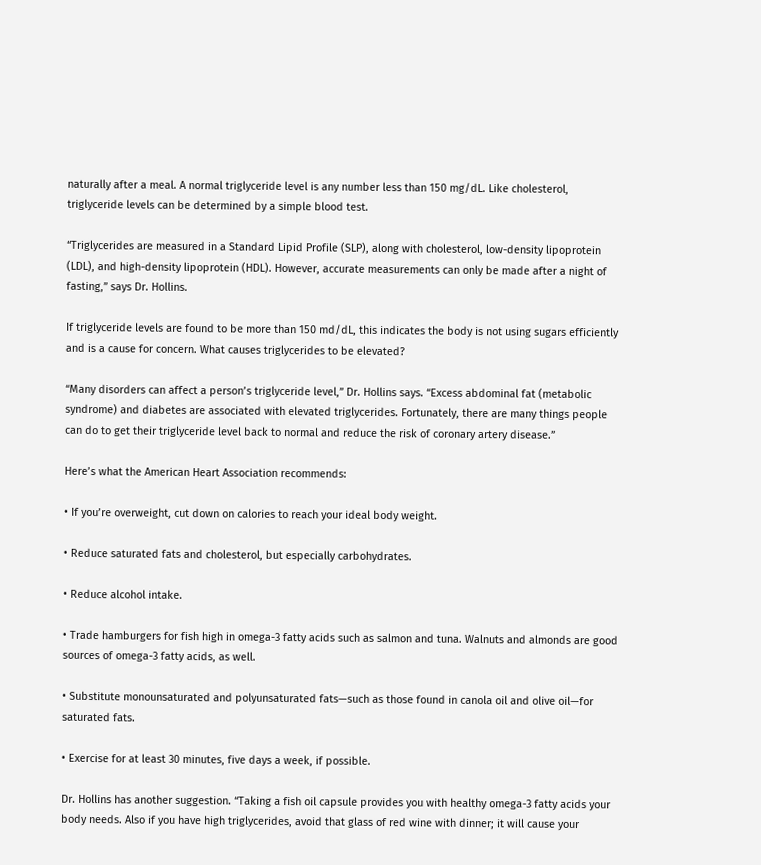naturally after a meal. A normal triglyceride level is any number less than 150 mg/dL. Like cholesterol, triglyceride levels can be determined by a simple blood test.

“Triglycerides are measured in a Standard Lipid Profile (SLP), along with cholesterol, low-density lipoprotein (LDL), and high-density lipoprotein (HDL). However, accurate measurements can only be made after a night of fasting,” says Dr. Hollins.

If triglyceride levels are found to be more than 150 md/dL, this indicates the body is not using sugars efficiently and is a cause for concern. What causes triglycerides to be elevated?

“Many disorders can affect a person’s triglyceride level,” Dr. Hollins says. “Excess abdominal fat (metabolic syndrome) and diabetes are associated with elevated triglycerides. Fortunately, there are many things people can do to get their triglyceride level back to normal and reduce the risk of coronary artery disease.”

Here’s what the American Heart Association recommends:

• If you’re overweight, cut down on calories to reach your ideal body weight.

• Reduce saturated fats and cholesterol, but especially carbohydrates.

• Reduce alcohol intake.

• Trade hamburgers for fish high in omega-3 fatty acids such as salmon and tuna. Walnuts and almonds are good sources of omega-3 fatty acids, as well.

• Substitute monounsaturated and polyunsaturated fats—such as those found in canola oil and olive oil—for saturated fats.

• Exercise for at least 30 minutes, five days a week, if possible.

Dr. Hollins has another suggestion. “Taking a fish oil capsule provides you with healthy omega-3 fatty acids your body needs. Also if you have high triglycerides, avoid that glass of red wine with dinner; it will cause your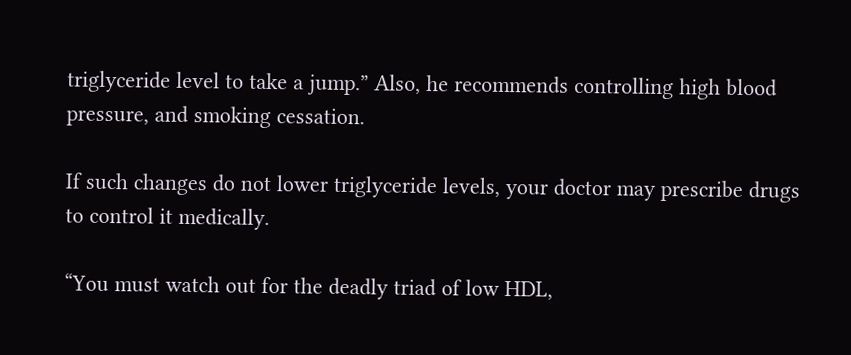triglyceride level to take a jump.” Also, he recommends controlling high blood pressure, and smoking cessation.

If such changes do not lower triglyceride levels, your doctor may prescribe drugs to control it medically.

“You must watch out for the deadly triad of low HDL,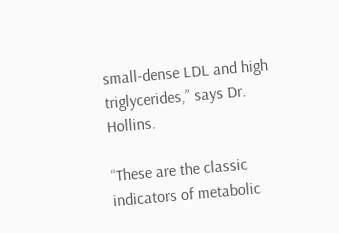small-dense LDL and high triglycerides,” says Dr. Hollins.

“These are the classic indicators of metabolic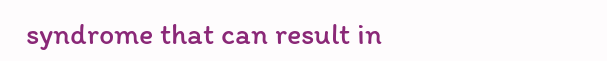syndrome that can result in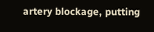artery blockage, putting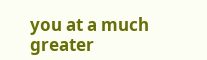you at a much greater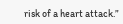risk of a heart attack.”